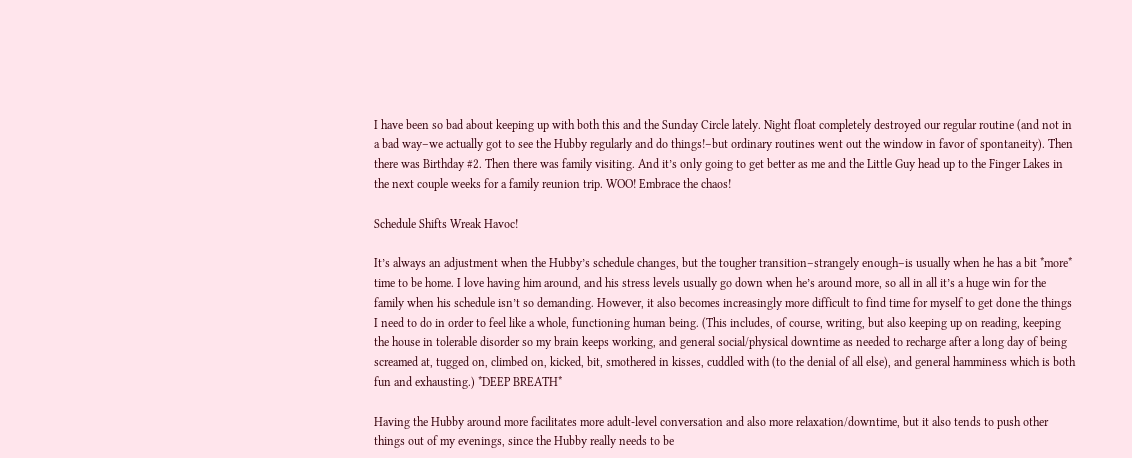I have been so bad about keeping up with both this and the Sunday Circle lately. Night float completely destroyed our regular routine (and not in a bad way–we actually got to see the Hubby regularly and do things!–but ordinary routines went out the window in favor of spontaneity). Then there was Birthday #2. Then there was family visiting. And it’s only going to get better as me and the Little Guy head up to the Finger Lakes in the next couple weeks for a family reunion trip. WOO! Embrace the chaos!

Schedule Shifts Wreak Havoc!

It’s always an adjustment when the Hubby’s schedule changes, but the tougher transition–strangely enough–is usually when he has a bit *more* time to be home. I love having him around, and his stress levels usually go down when he’s around more, so all in all it’s a huge win for the family when his schedule isn’t so demanding. However, it also becomes increasingly more difficult to find time for myself to get done the things I need to do in order to feel like a whole, functioning human being. (This includes, of course, writing, but also keeping up on reading, keeping the house in tolerable disorder so my brain keeps working, and general social/physical downtime as needed to recharge after a long day of being screamed at, tugged on, climbed on, kicked, bit, smothered in kisses, cuddled with (to the denial of all else), and general hamminess which is both fun and exhausting.) *DEEP BREATH*

Having the Hubby around more facilitates more adult-level conversation and also more relaxation/downtime, but it also tends to push other things out of my evenings, since the Hubby really needs to be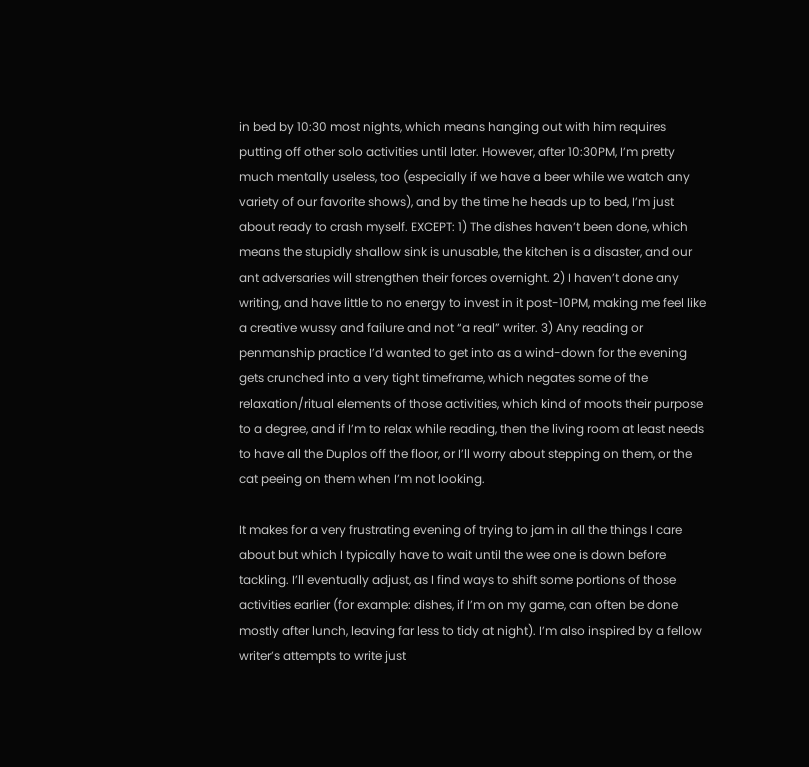in bed by 10:30 most nights, which means hanging out with him requires putting off other solo activities until later. However, after 10:30PM, I’m pretty much mentally useless, too (especially if we have a beer while we watch any variety of our favorite shows), and by the time he heads up to bed, I’m just about ready to crash myself. EXCEPT: 1) The dishes haven’t been done, which means the stupidly shallow sink is unusable, the kitchen is a disaster, and our ant adversaries will strengthen their forces overnight. 2) I haven’t done any writing, and have little to no energy to invest in it post-10PM, making me feel like a creative wussy and failure and not “a real” writer. 3) Any reading or penmanship practice I’d wanted to get into as a wind-down for the evening gets crunched into a very tight timeframe, which negates some of the relaxation/ritual elements of those activities, which kind of moots their purpose to a degree, and if I’m to relax while reading, then the living room at least needs to have all the Duplos off the floor, or I’ll worry about stepping on them, or the cat peeing on them when I’m not looking.

It makes for a very frustrating evening of trying to jam in all the things I care about but which I typically have to wait until the wee one is down before tackling. I’ll eventually adjust, as I find ways to shift some portions of those activities earlier (for example: dishes, if I’m on my game, can often be done mostly after lunch, leaving far less to tidy at night). I’m also inspired by a fellow writer’s attempts to write just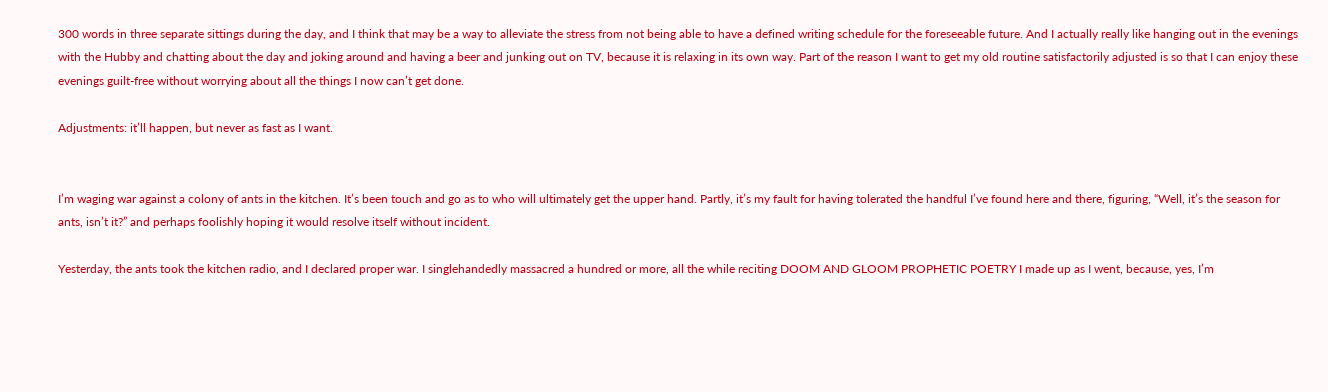300 words in three separate sittings during the day, and I think that may be a way to alleviate the stress from not being able to have a defined writing schedule for the foreseeable future. And I actually really like hanging out in the evenings with the Hubby and chatting about the day and joking around and having a beer and junking out on TV, because it is relaxing in its own way. Part of the reason I want to get my old routine satisfactorily adjusted is so that I can enjoy these evenings guilt-free without worrying about all the things I now can’t get done.

Adjustments: it’ll happen, but never as fast as I want.


I’m waging war against a colony of ants in the kitchen. It’s been touch and go as to who will ultimately get the upper hand. Partly, it’s my fault for having tolerated the handful I’ve found here and there, figuring, “Well, it’s the season for ants, isn’t it?” and perhaps foolishly hoping it would resolve itself without incident.

Yesterday, the ants took the kitchen radio, and I declared proper war. I singlehandedly massacred a hundred or more, all the while reciting DOOM AND GLOOM PROPHETIC POETRY I made up as I went, because, yes, I’m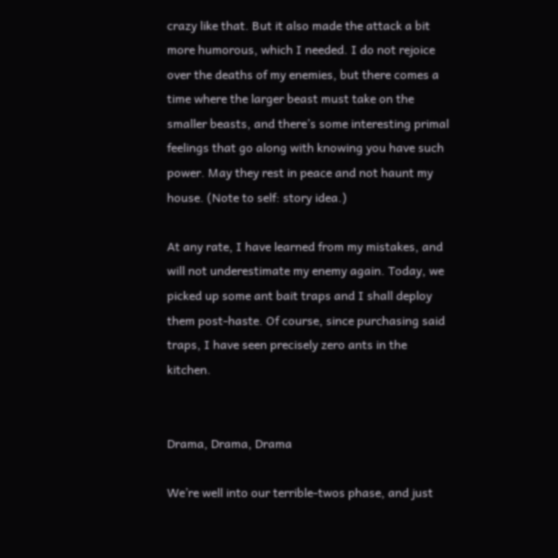crazy like that. But it also made the attack a bit more humorous, which I needed. I do not rejoice over the deaths of my enemies, but there comes a time where the larger beast must take on the smaller beasts, and there’s some interesting primal feelings that go along with knowing you have such power. May they rest in peace and not haunt my house. (Note to self: story idea.)

At any rate, I have learned from my mistakes, and will not underestimate my enemy again. Today, we picked up some ant bait traps and I shall deploy them post-haste. Of course, since purchasing said traps, I have seen precisely zero ants in the kitchen.


Drama, Drama, Drama

We’re well into our terrible-twos phase, and just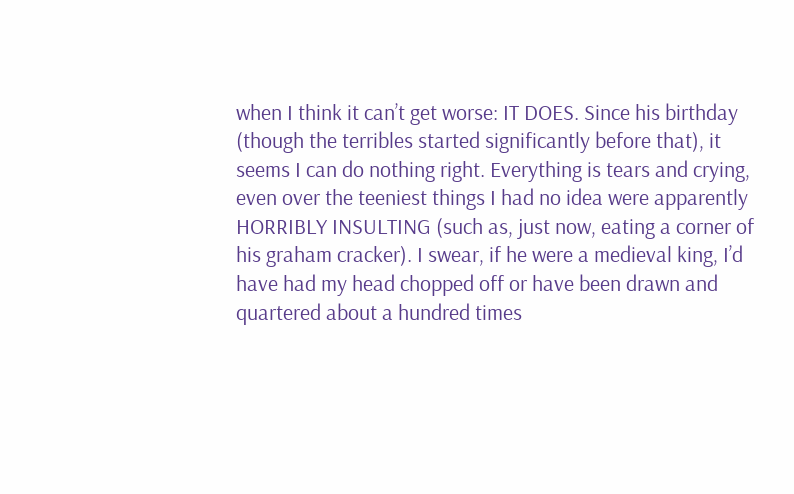when I think it can’t get worse: IT DOES. Since his birthday (though the terribles started significantly before that), it seems I can do nothing right. Everything is tears and crying, even over the teeniest things I had no idea were apparently HORRIBLY INSULTING (such as, just now, eating a corner of his graham cracker). I swear, if he were a medieval king, I’d have had my head chopped off or have been drawn and quartered about a hundred times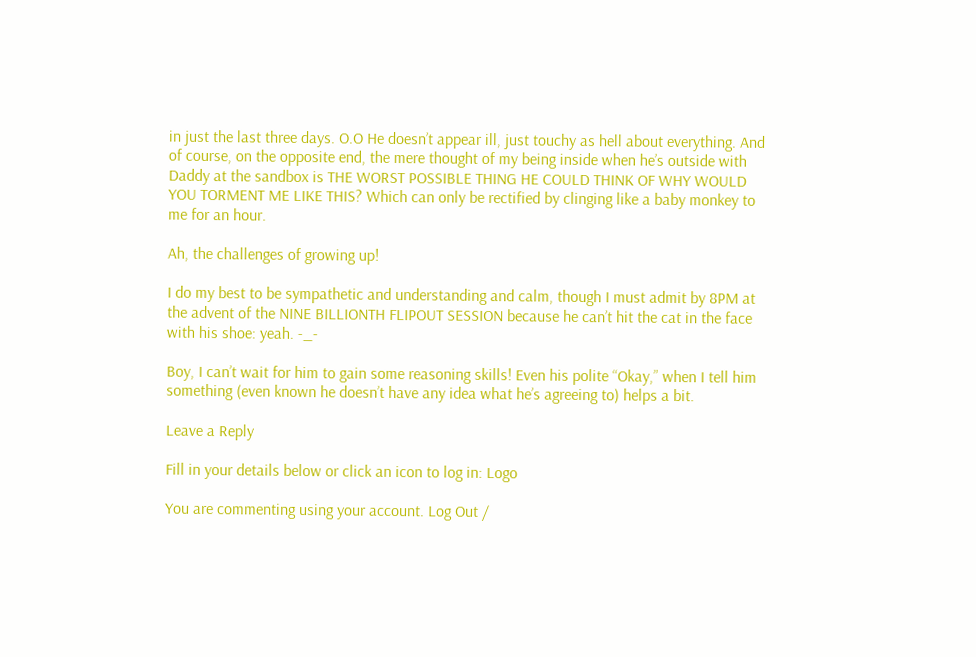in just the last three days. O.O He doesn’t appear ill, just touchy as hell about everything. And of course, on the opposite end, the mere thought of my being inside when he’s outside with Daddy at the sandbox is THE WORST POSSIBLE THING HE COULD THINK OF WHY WOULD YOU TORMENT ME LIKE THIS? Which can only be rectified by clinging like a baby monkey to me for an hour.

Ah, the challenges of growing up!

I do my best to be sympathetic and understanding and calm, though I must admit by 8PM at the advent of the NINE BILLIONTH FLIPOUT SESSION because he can’t hit the cat in the face with his shoe: yeah. -_-

Boy, I can’t wait for him to gain some reasoning skills! Even his polite “Okay,” when I tell him something (even known he doesn’t have any idea what he’s agreeing to) helps a bit.

Leave a Reply

Fill in your details below or click an icon to log in: Logo

You are commenting using your account. Log Out /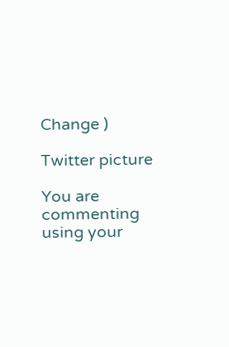Change )

Twitter picture

You are commenting using your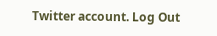Twitter account. Log Out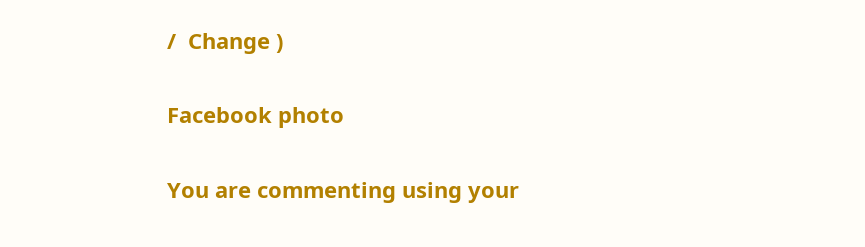/  Change )

Facebook photo

You are commenting using your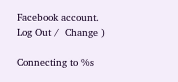Facebook account. Log Out /  Change )

Connecting to %s